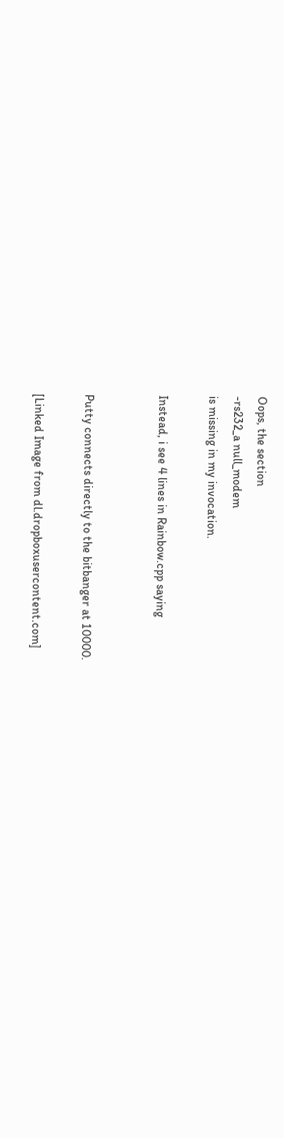Oops, the section
-rs232_a null_modem
is missing in my invocation.

Instead, i see 4 lines in Rainbow.cpp saying


Putty connects directly to the bitbanger at 10000.

[Linked Image from dl.dropboxusercontent.com]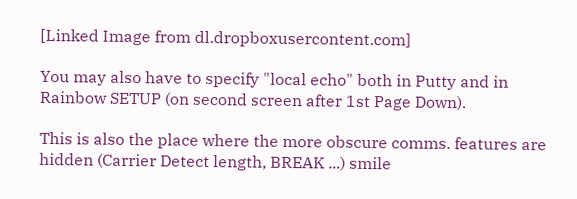[Linked Image from dl.dropboxusercontent.com]

You may also have to specify "local echo" both in Putty and in Rainbow SETUP (on second screen after 1st Page Down).

This is also the place where the more obscure comms. features are hidden (Carrier Detect length, BREAK ...) smile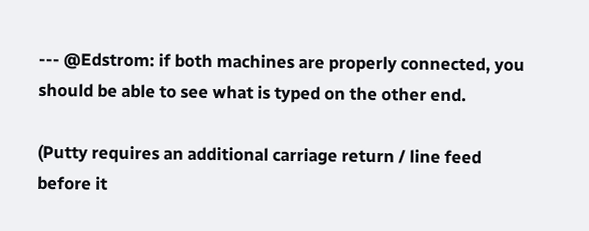--- @Edstrom: if both machines are properly connected, you should be able to see what is typed on the other end.

(Putty requires an additional carriage return / line feed before it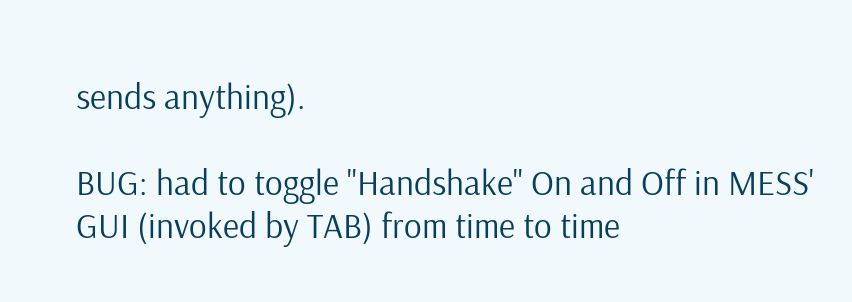sends anything).

BUG: had to toggle "Handshake" On and Off in MESS' GUI (invoked by TAB) from time to time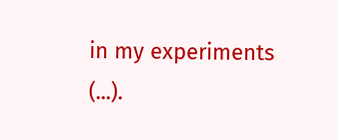in my experiments (...).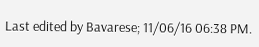Last edited by Bavarese; 11/06/16 06:38 PM.